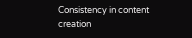Consistency in content creation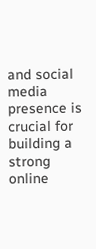and social media presence is crucial for building a strong online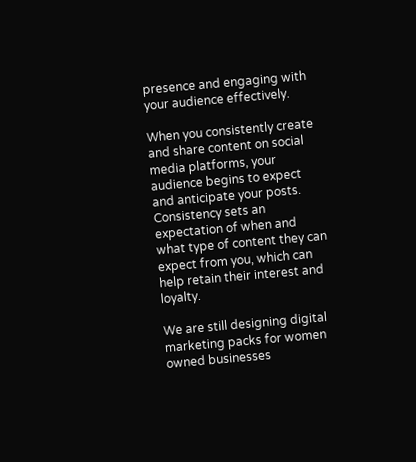presence and engaging with your audience effectively.

When you consistently create and share content on social media platforms, your audience begins to expect and anticipate your posts. Consistency sets an expectation of when and what type of content they can expect from you, which can help retain their interest and loyalty.

We are still designing digital marketing packs for women owned businesses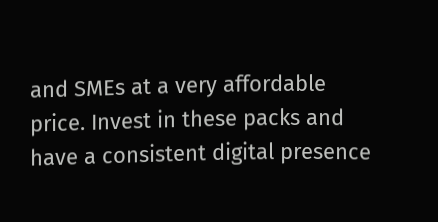and SMEs at a very affordable price. Invest in these packs and have a consistent digital presence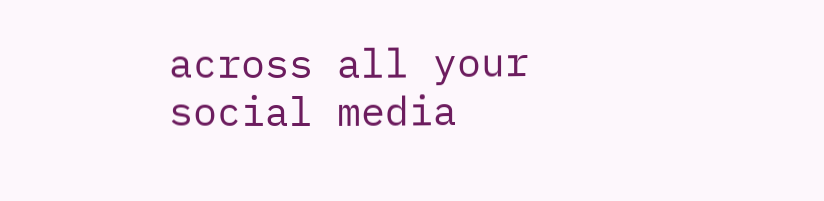across all your social media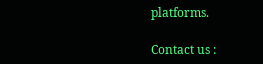platforms.

Contact us :